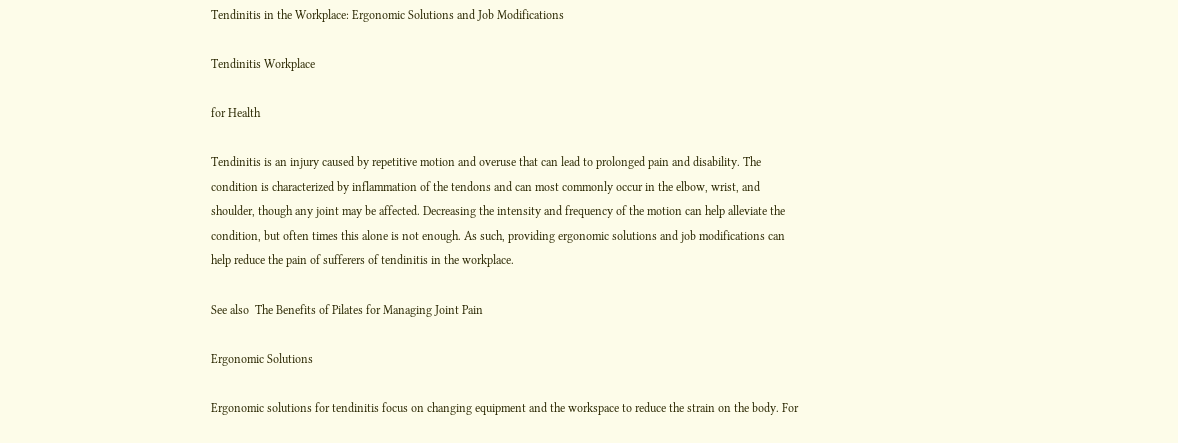Tendinitis in the Workplace: Ergonomic Solutions and Job Modifications

Tendinitis Workplace

for Health

Tendinitis is an injury caused by repetitive motion and overuse that can lead to prolonged pain and disability. The condition is characterized by inflammation of the tendons and can most commonly occur in the elbow, wrist, and shoulder, though any joint may be affected. Decreasing the intensity and frequency of the motion can help alleviate the condition, but often times this alone is not enough. As such, providing ergonomic solutions and job modifications can help reduce the pain of sufferers of tendinitis in the workplace.

See also  The Benefits of Pilates for Managing Joint Pain

Ergonomic Solutions

Ergonomic solutions for tendinitis focus on changing equipment and the workspace to reduce the strain on the body. For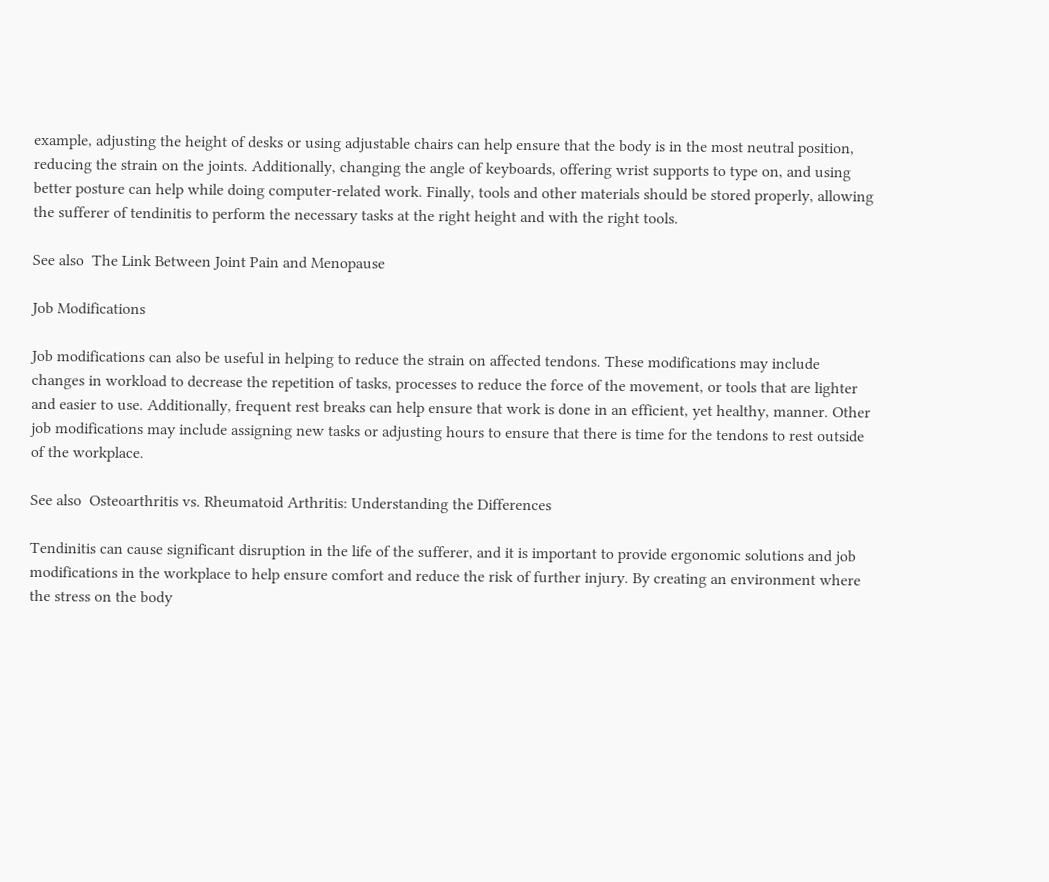example, adjusting the height of desks or using adjustable chairs can help ensure that the body is in the most neutral position, reducing the strain on the joints. Additionally, changing the angle of keyboards, offering wrist supports to type on, and using better posture can help while doing computer-related work. Finally, tools and other materials should be stored properly, allowing the sufferer of tendinitis to perform the necessary tasks at the right height and with the right tools.

See also  The Link Between Joint Pain and Menopause

Job Modifications

Job modifications can also be useful in helping to reduce the strain on affected tendons. These modifications may include changes in workload to decrease the repetition of tasks, processes to reduce the force of the movement, or tools that are lighter and easier to use. Additionally, frequent rest breaks can help ensure that work is done in an efficient, yet healthy, manner. Other job modifications may include assigning new tasks or adjusting hours to ensure that there is time for the tendons to rest outside of the workplace.

See also  Osteoarthritis vs. Rheumatoid Arthritis: Understanding the Differences

Tendinitis can cause significant disruption in the life of the sufferer, and it is important to provide ergonomic solutions and job modifications in the workplace to help ensure comfort and reduce the risk of further injury. By creating an environment where the stress on the body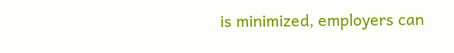is minimized, employers can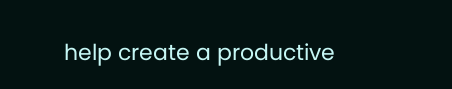help create a productive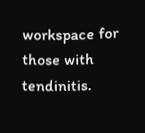workspace for those with tendinitis.